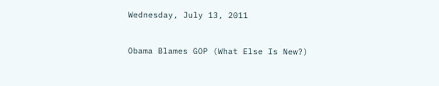Wednesday, July 13, 2011

Obama Blames GOP (What Else Is New?)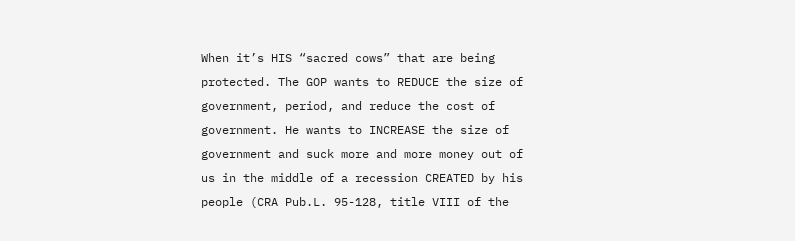When it’s HIS “sacred cows” that are being protected. The GOP wants to REDUCE the size of government, period, and reduce the cost of government. He wants to INCREASE the size of government and suck more and more money out of us in the middle of a recession CREATED by his people (CRA Pub.L. 95-128, title VIII of the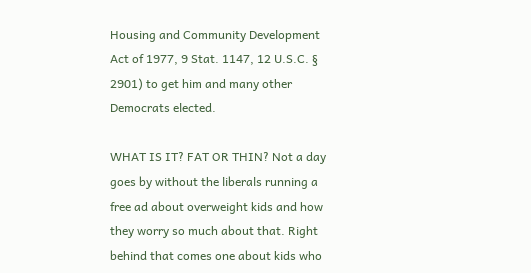Housing and Community Development Act of 1977, 9 Stat. 1147, 12 U.S.C. § 2901) to get him and many other Democrats elected.

WHAT IS IT? FAT OR THIN? Not a day goes by without the liberals running a free ad about overweight kids and how they worry so much about that. Right behind that comes one about kids who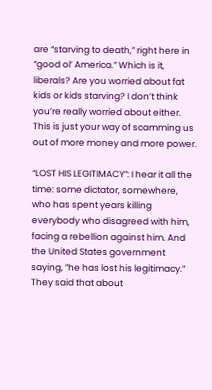are “starving to death,” right here in “good ol’ America.” Which is it, liberals? Are you worried about fat kids or kids starving? I don’t think you’re really worried about either. This is just your way of scamming us out of more money and more power.

“LOST HIS LEGITIMACY”: I hear it all the time: some dictator, somewhere, who has spent years killing everybody who disagreed with him, facing a rebellion against him. And the United States government saying, ”he has lost his legitimacy.” They said that about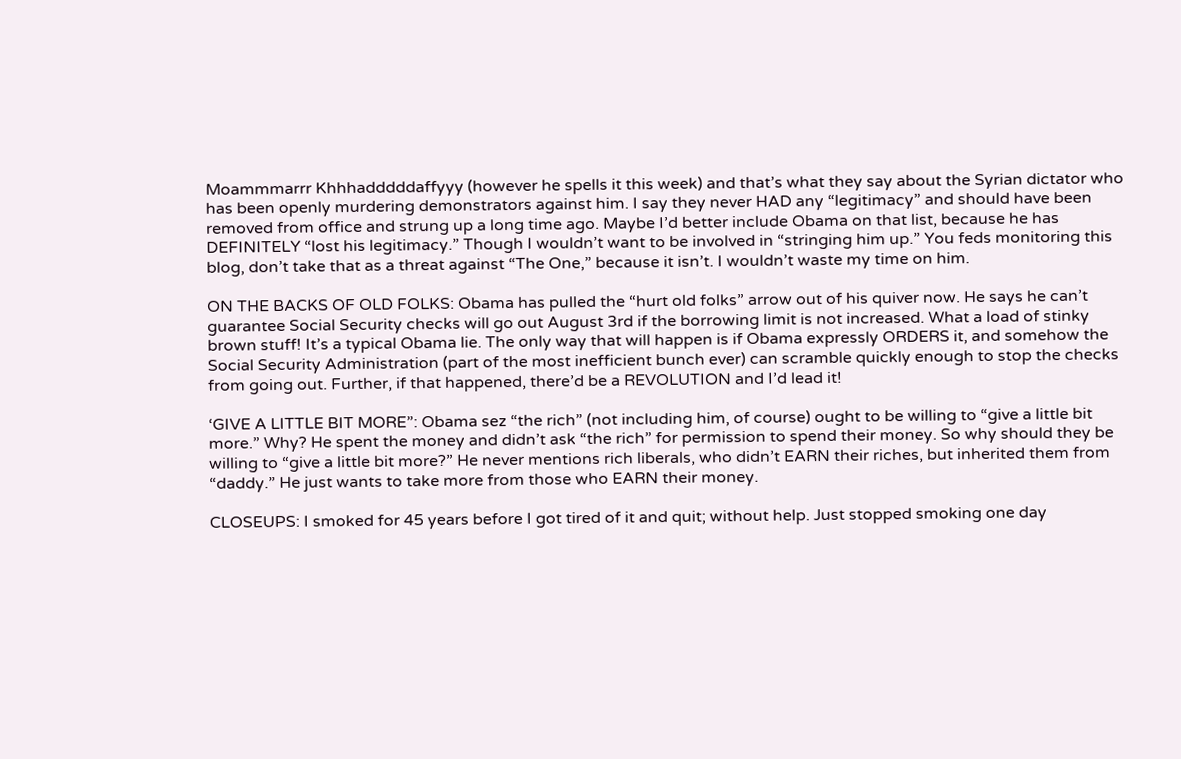Moammmarrr Khhhadddddaffyyy (however he spells it this week) and that’s what they say about the Syrian dictator who has been openly murdering demonstrators against him. I say they never HAD any “legitimacy” and should have been removed from office and strung up a long time ago. Maybe I’d better include Obama on that list, because he has DEFINITELY “lost his legitimacy.” Though I wouldn’t want to be involved in “stringing him up.” You feds monitoring this blog, don’t take that as a threat against “The One,” because it isn’t. I wouldn’t waste my time on him.

ON THE BACKS OF OLD FOLKS: Obama has pulled the “hurt old folks” arrow out of his quiver now. He says he can’t guarantee Social Security checks will go out August 3rd if the borrowing limit is not increased. What a load of stinky brown stuff! It’s a typical Obama lie. The only way that will happen is if Obama expressly ORDERS it, and somehow the Social Security Administration (part of the most inefficient bunch ever) can scramble quickly enough to stop the checks from going out. Further, if that happened, there’d be a REVOLUTION and I’d lead it!

‘GIVE A LITTLE BIT MORE”: Obama sez “the rich” (not including him, of course) ought to be willing to “give a little bit more.” Why? He spent the money and didn’t ask “the rich” for permission to spend their money. So why should they be willing to “give a little bit more?” He never mentions rich liberals, who didn’t EARN their riches, but inherited them from “daddy.” He just wants to take more from those who EARN their money.

CLOSEUPS: I smoked for 45 years before I got tired of it and quit; without help. Just stopped smoking one day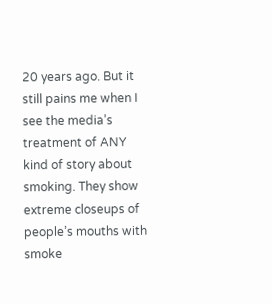20 years ago. But it still pains me when I see the media’s treatment of ANY kind of story about smoking. They show extreme closeups of people’s mouths with smoke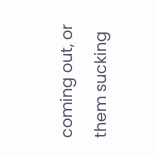coming out, or them sucking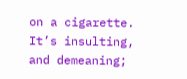on a cigarette. It’s insulting, and demeaning;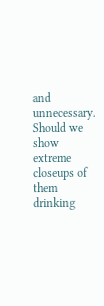and unnecessary. Should we show extreme closeups of them drinking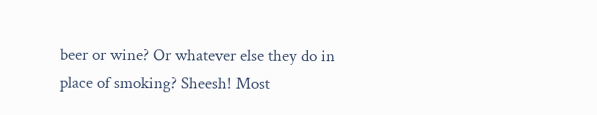beer or wine? Or whatever else they do in place of smoking? Sheesh! Most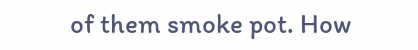of them smoke pot. How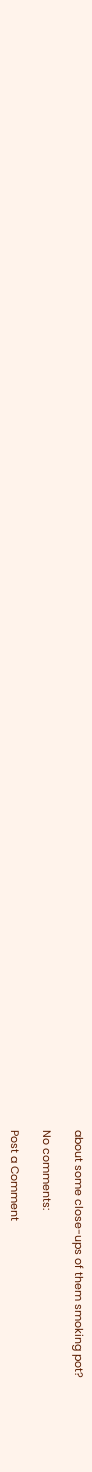about some close-ups of them smoking pot?

No comments:

Post a Comment